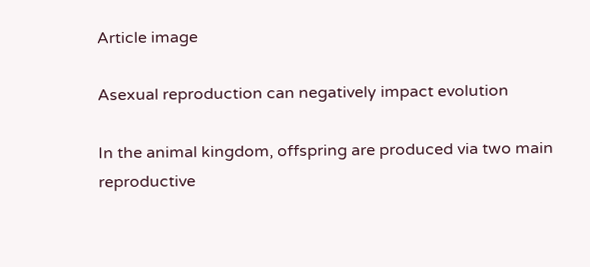Article image

Asexual reproduction can negatively impact evolution

In the animal kingdom, offspring are produced via two main reproductive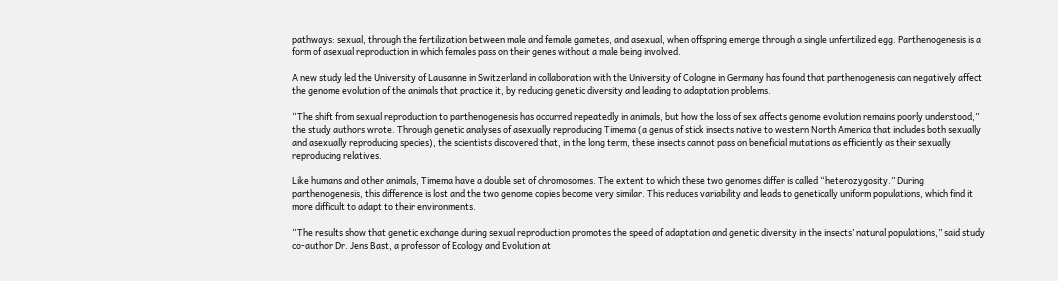pathways: sexual, through the fertilization between male and female gametes, and asexual, when offspring emerge through a single unfertilized egg. Parthenogenesis is a form of asexual reproduction in which females pass on their genes without a male being involved.

A new study led the University of Lausanne in Switzerland in collaboration with the University of Cologne in Germany has found that parthenogenesis can negatively affect the genome evolution of the animals that practice it, by reducing genetic diversity and leading to adaptation problems.

“The shift from sexual reproduction to parthenogenesis has occurred repeatedly in animals, but how the loss of sex affects genome evolution remains poorly understood,” the study authors wrote. Through genetic analyses of asexually reproducing Timema (a genus of stick insects native to western North America that includes both sexually and asexually reproducing species), the scientists discovered that, in the long term, these insects cannot pass on beneficial mutations as efficiently as their sexually reproducing relatives.

Like humans and other animals, Timema have a double set of chromosomes. The extent to which these two genomes differ is called “heterozygosity.” During parthenogenesis, this difference is lost and the two genome copies become very similar. This reduces variability and leads to genetically uniform populations, which find it more difficult to adapt to their environments.

“The results show that genetic exchange during sexual reproduction promotes the speed of adaptation and genetic diversity in the insects’ natural populations,” said study co-author Dr. Jens Bast, a professor of Ecology and Evolution at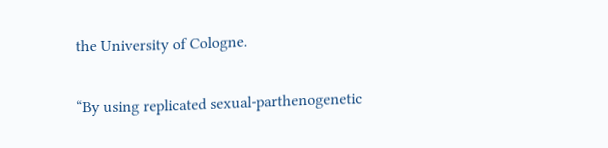the University of Cologne.

“By using replicated sexual-parthenogenetic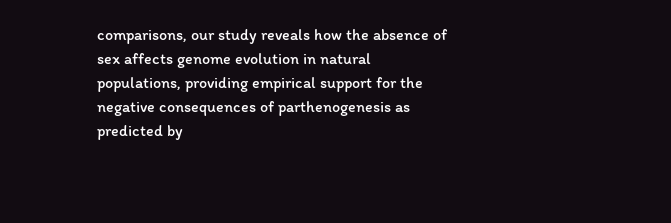comparisons, our study reveals how the absence of sex affects genome evolution in natural populations, providing empirical support for the negative consequences of parthenogenesis as predicted by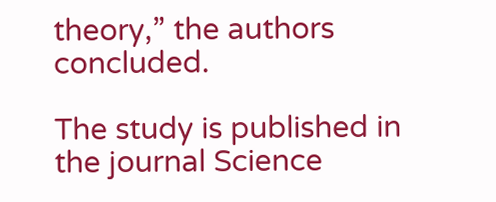theory,” the authors concluded.

The study is published in the journal Science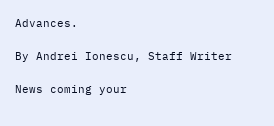Advances.

By Andrei Ionescu, Staff Writer

News coming your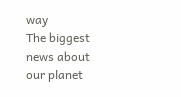way
The biggest news about our planet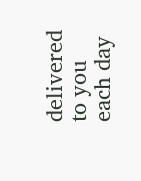delivered to you each day